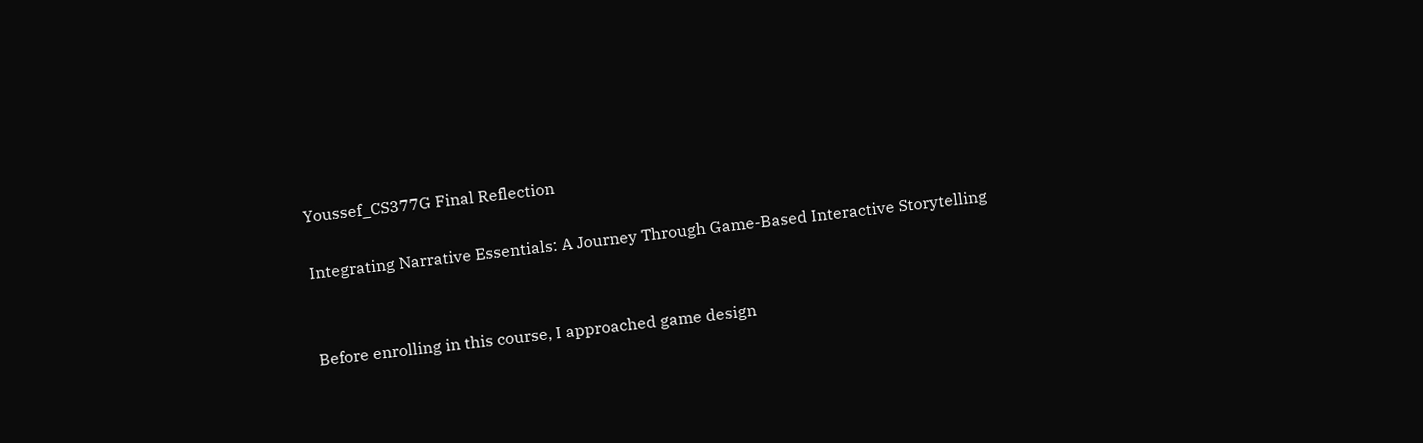Youssef_CS377G Final Reflection

Integrating Narrative Essentials: A Journey Through Game-Based Interactive Storytelling


Before enrolling in this course, I approached game design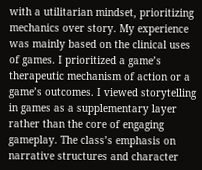with a utilitarian mindset, prioritizing mechanics over story. My experience was mainly based on the clinical uses of games. I prioritized a game’s therapeutic mechanism of action or a game’s outcomes. I viewed storytelling in games as a supplementary layer rather than the core of engaging gameplay. The class’s emphasis on narrative structures and character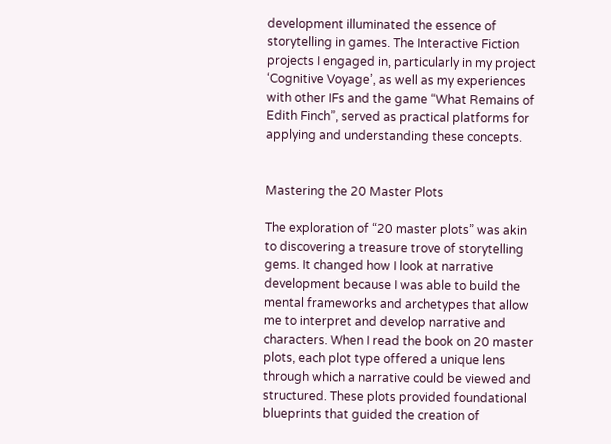development illuminated the essence of storytelling in games. The Interactive Fiction projects I engaged in, particularly in my project ‘Cognitive Voyage’, as well as my experiences with other IFs and the game “What Remains of Edith Finch”, served as practical platforms for applying and understanding these concepts.


Mastering the 20 Master Plots

The exploration of “20 master plots” was akin to discovering a treasure trove of storytelling gems. It changed how I look at narrative development because I was able to build the mental frameworks and archetypes that allow me to interpret and develop narrative and characters. When I read the book on 20 master plots, each plot type offered a unique lens through which a narrative could be viewed and structured. These plots provided foundational blueprints that guided the creation of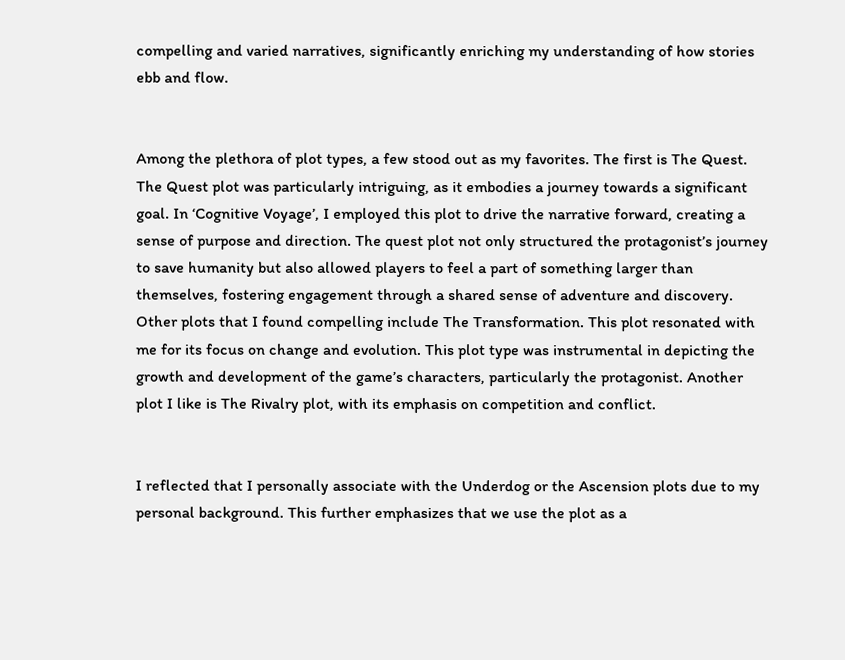compelling and varied narratives, significantly enriching my understanding of how stories ebb and flow.


Among the plethora of plot types, a few stood out as my favorites. The first is The Quest. The Quest plot was particularly intriguing, as it embodies a journey towards a significant goal. In ‘Cognitive Voyage’, I employed this plot to drive the narrative forward, creating a sense of purpose and direction. The quest plot not only structured the protagonist’s journey to save humanity but also allowed players to feel a part of something larger than themselves, fostering engagement through a shared sense of adventure and discovery. Other plots that I found compelling include The Transformation. This plot resonated with me for its focus on change and evolution. This plot type was instrumental in depicting the growth and development of the game’s characters, particularly the protagonist. Another plot I like is The Rivalry plot, with its emphasis on competition and conflict.


I reflected that I personally associate with the Underdog or the Ascension plots due to my personal background. This further emphasizes that we use the plot as a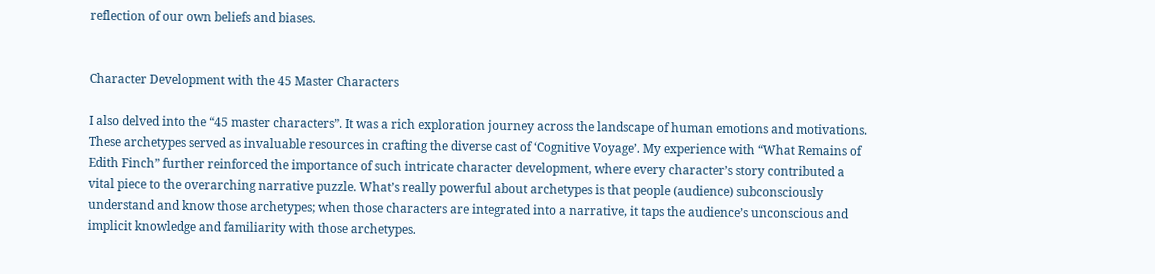reflection of our own beliefs and biases.


Character Development with the 45 Master Characters

I also delved into the “45 master characters”. It was a rich exploration journey across the landscape of human emotions and motivations. These archetypes served as invaluable resources in crafting the diverse cast of ‘Cognitive Voyage’. My experience with “What Remains of Edith Finch” further reinforced the importance of such intricate character development, where every character’s story contributed a vital piece to the overarching narrative puzzle. What’s really powerful about archetypes is that people (audience) subconsciously understand and know those archetypes; when those characters are integrated into a narrative, it taps the audience’s unconscious and implicit knowledge and familiarity with those archetypes.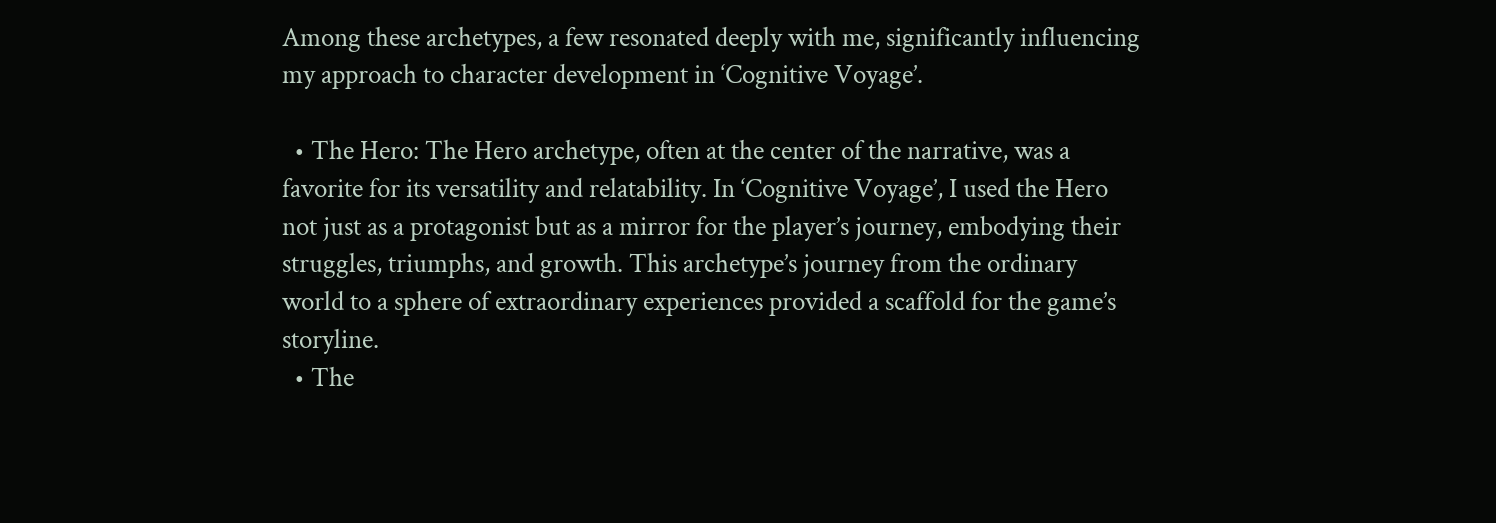Among these archetypes, a few resonated deeply with me, significantly influencing my approach to character development in ‘Cognitive Voyage’.

  • The Hero: The Hero archetype, often at the center of the narrative, was a favorite for its versatility and relatability. In ‘Cognitive Voyage’, I used the Hero not just as a protagonist but as a mirror for the player’s journey, embodying their struggles, triumphs, and growth. This archetype’s journey from the ordinary world to a sphere of extraordinary experiences provided a scaffold for the game’s storyline.
  • The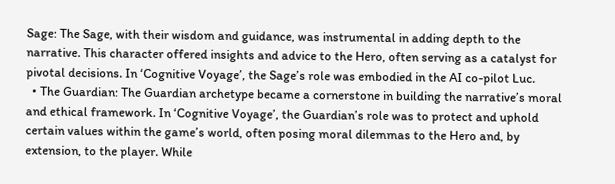Sage: The Sage, with their wisdom and guidance, was instrumental in adding depth to the narrative. This character offered insights and advice to the Hero, often serving as a catalyst for pivotal decisions. In ‘Cognitive Voyage’, the Sage’s role was embodied in the AI co-pilot Luc.
  • The Guardian: The Guardian archetype became a cornerstone in building the narrative’s moral and ethical framework. In ‘Cognitive Voyage’, the Guardian’s role was to protect and uphold certain values within the game’s world, often posing moral dilemmas to the Hero and, by extension, to the player. While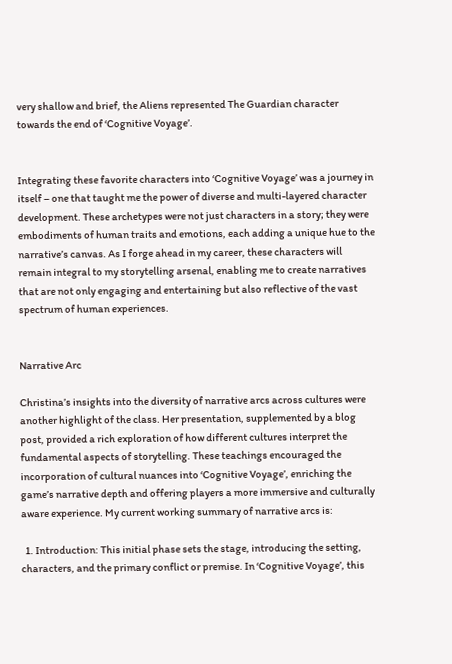very shallow and brief, the Aliens represented The Guardian character towards the end of ‘Cognitive Voyage’.


Integrating these favorite characters into ‘Cognitive Voyage’ was a journey in itself – one that taught me the power of diverse and multi-layered character development. These archetypes were not just characters in a story; they were embodiments of human traits and emotions, each adding a unique hue to the narrative’s canvas. As I forge ahead in my career, these characters will remain integral to my storytelling arsenal, enabling me to create narratives that are not only engaging and entertaining but also reflective of the vast spectrum of human experiences.


Narrative Arc

Christina’s insights into the diversity of narrative arcs across cultures were another highlight of the class. Her presentation, supplemented by a blog post, provided a rich exploration of how different cultures interpret the fundamental aspects of storytelling. These teachings encouraged the incorporation of cultural nuances into ‘Cognitive Voyage’, enriching the game’s narrative depth and offering players a more immersive and culturally aware experience. My current working summary of narrative arcs is:

  1. Introduction: This initial phase sets the stage, introducing the setting, characters, and the primary conflict or premise. In ‘Cognitive Voyage’, this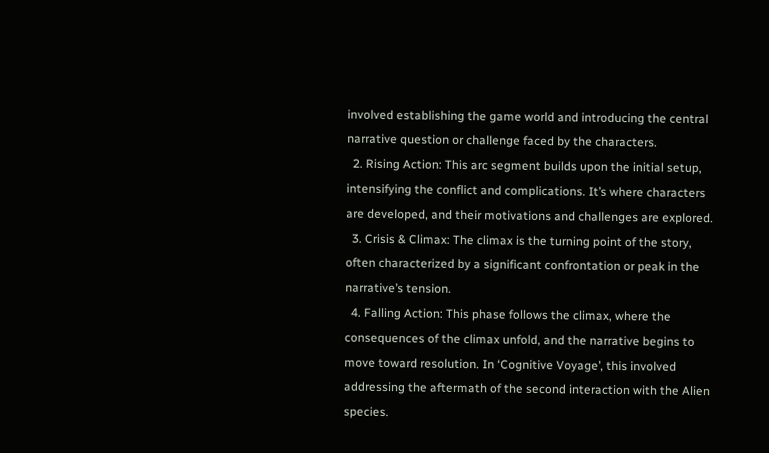involved establishing the game world and introducing the central narrative question or challenge faced by the characters.
  2. Rising Action: This arc segment builds upon the initial setup, intensifying the conflict and complications. It’s where characters are developed, and their motivations and challenges are explored.
  3. Crisis & Climax: The climax is the turning point of the story, often characterized by a significant confrontation or peak in the narrative’s tension.
  4. Falling Action: This phase follows the climax, where the consequences of the climax unfold, and the narrative begins to move toward resolution. In ‘Cognitive Voyage’, this involved addressing the aftermath of the second interaction with the Alien species.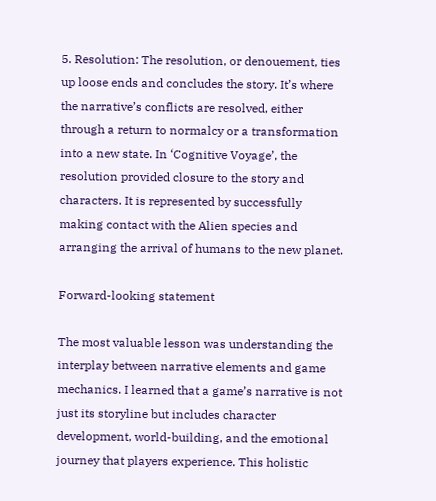5. Resolution: The resolution, or denouement, ties up loose ends and concludes the story. It’s where the narrative’s conflicts are resolved, either through a return to normalcy or a transformation into a new state. In ‘Cognitive Voyage’, the resolution provided closure to the story and characters. It is represented by successfully making contact with the Alien species and arranging the arrival of humans to the new planet.

Forward-looking statement

The most valuable lesson was understanding the interplay between narrative elements and game mechanics. I learned that a game’s narrative is not just its storyline but includes character development, world-building, and the emotional journey that players experience. This holistic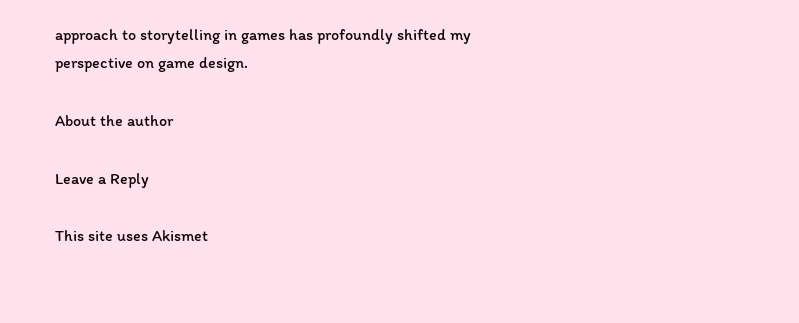approach to storytelling in games has profoundly shifted my perspective on game design.

About the author

Leave a Reply

This site uses Akismet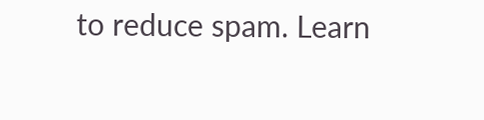to reduce spam. Learn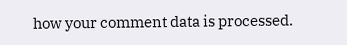how your comment data is processed.